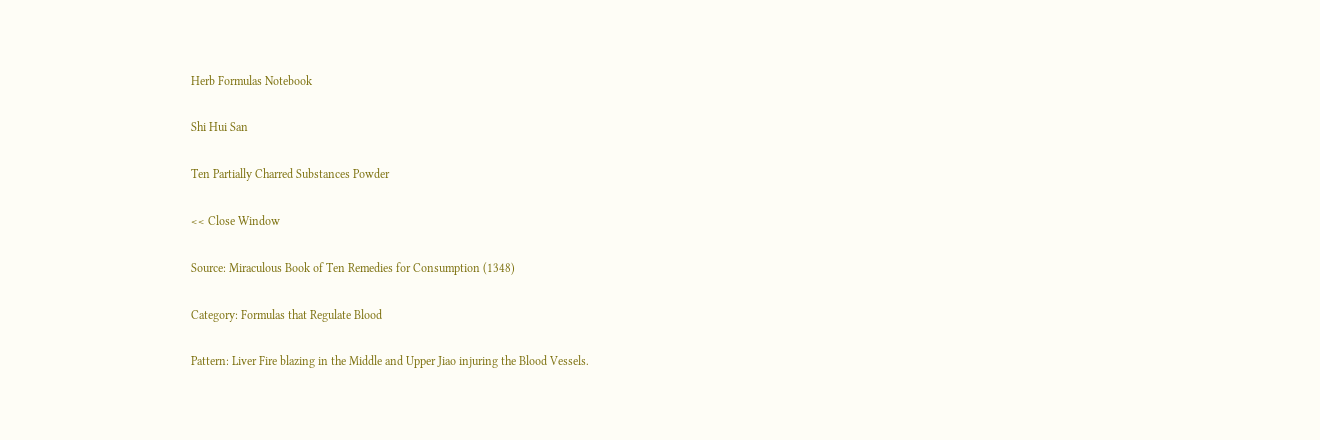Herb Formulas Notebook

Shi Hui San

Ten Partially Charred Substances Powder

<< Close Window

Source: Miraculous Book of Ten Remedies for Consumption (1348)

Category: Formulas that Regulate Blood

Pattern: Liver Fire blazing in the Middle and Upper Jiao injuring the Blood Vessels.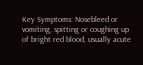Key Symptoms: Nosebleed or vomiting, spitting or coughing up of bright red blood, usually acute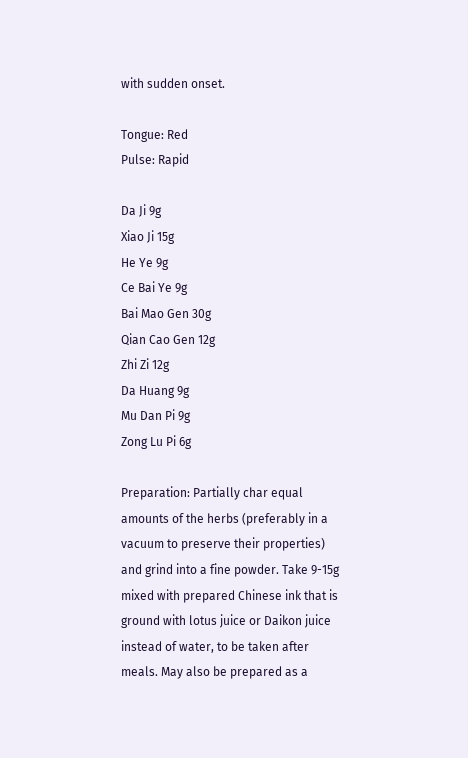with sudden onset.

Tongue: Red
Pulse: Rapid

Da Ji 9g
Xiao Ji 15g
He Ye 9g
Ce Bai Ye 9g
Bai Mao Gen 30g
Qian Cao Gen 12g
Zhi Zi 12g
Da Huang 9g
Mu Dan Pi 9g
Zong Lu Pi 6g

Preparation: Partially char equal amounts of the herbs (preferably in a vacuum to preserve their properties) and grind into a fine powder. Take 9-15g mixed with prepared Chinese ink that is ground with lotus juice or Daikon juice instead of water, to be taken after meals. May also be prepared as a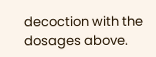decoction with the dosages above.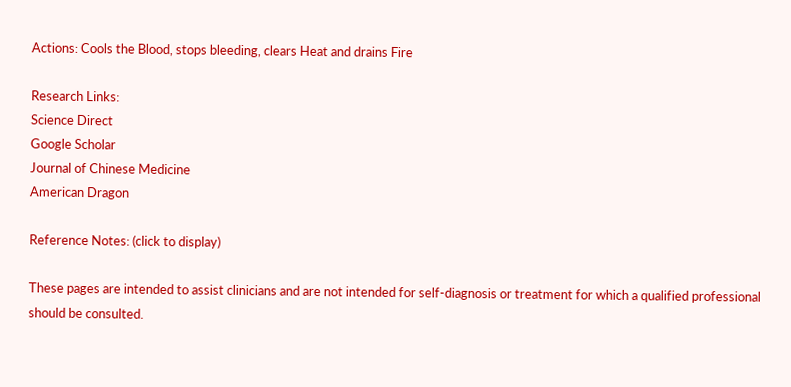Actions: Cools the Blood, stops bleeding, clears Heat and drains Fire

Research Links:
Science Direct
Google Scholar
Journal of Chinese Medicine
American Dragon

Reference Notes: (click to display)

These pages are intended to assist clinicians and are not intended for self-diagnosis or treatment for which a qualified professional should be consulted.